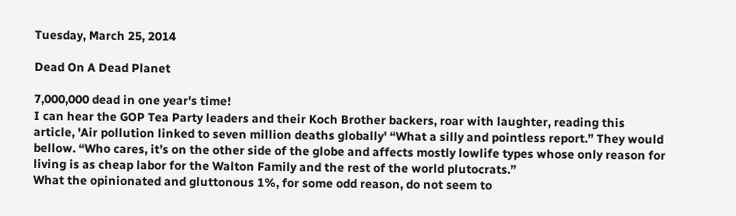Tuesday, March 25, 2014

Dead On A Dead Planet

7,000,000 dead in one year's time!
I can hear the GOP Tea Party leaders and their Koch Brother backers, roar with laughter, reading this article, 'Air pollution linked to seven million deaths globally' “What a silly and pointless report.” They would bellow. “Who cares, it’s on the other side of the globe and affects mostly lowlife types whose only reason for living is as cheap labor for the Walton Family and the rest of the world plutocrats.”
What the opinionated and gluttonous 1%, for some odd reason, do not seem to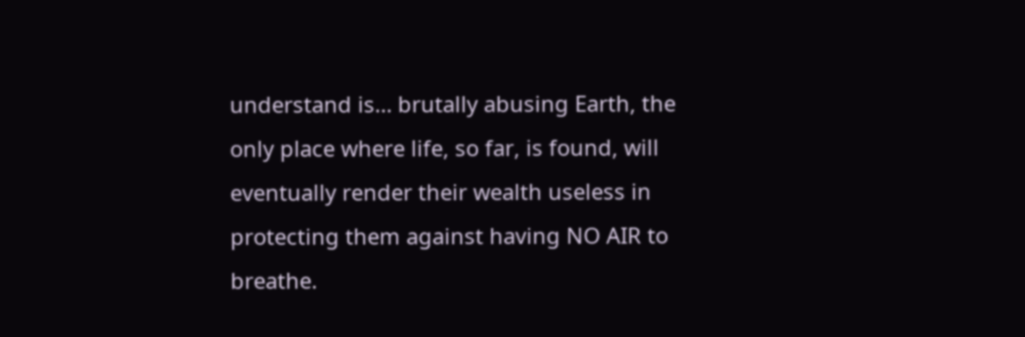understand is… brutally abusing Earth, the only place where life, so far, is found, will eventually render their wealth useless in protecting them against having NO AIR to breathe.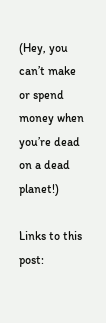(Hey, you can’t make or spend money when you’re dead on a dead planet!)

Links to this post: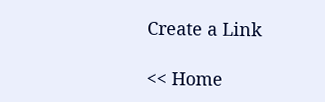Create a Link

<< Home